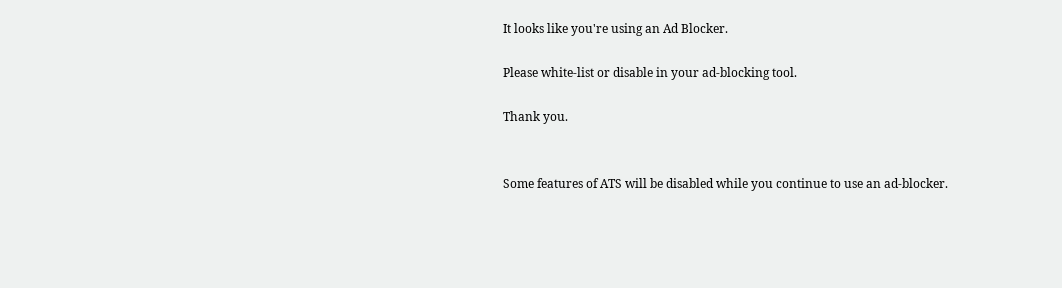It looks like you're using an Ad Blocker.

Please white-list or disable in your ad-blocking tool.

Thank you.


Some features of ATS will be disabled while you continue to use an ad-blocker.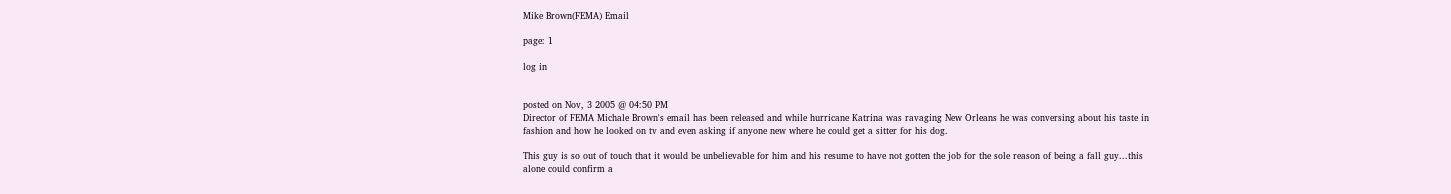Mike Brown(FEMA) Email

page: 1

log in


posted on Nov, 3 2005 @ 04:50 PM
Director of FEMA Michale Brown's email has been released and while hurricane Katrina was ravaging New Orleans he was conversing about his taste in fashion and how he looked on tv and even asking if anyone new where he could get a sitter for his dog.

This guy is so out of touch that it would be unbelievable for him and his resume to have not gotten the job for the sole reason of being a fall guy...this alone could confirm a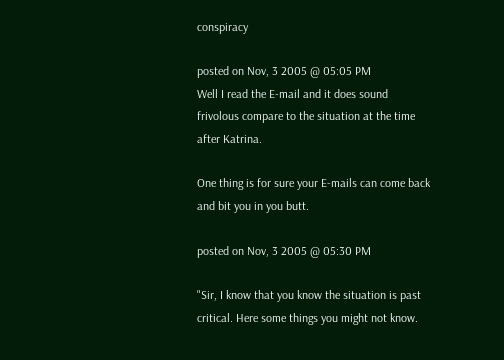conspiracy

posted on Nov, 3 2005 @ 05:05 PM
Well I read the E-mail and it does sound frivolous compare to the situation at the time after Katrina.

One thing is for sure your E-mails can come back and bit you in you butt.

posted on Nov, 3 2005 @ 05:30 PM

"Sir, I know that you know the situation is past critical. Here some things you might not know.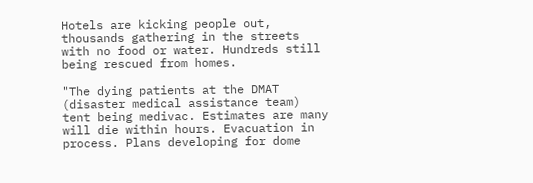Hotels are kicking people out, thousands gathering in the streets with no food or water. Hundreds still being rescued from homes.

"The dying patients at the DMAT (disaster medical assistance team) tent being medivac. Estimates are many will die within hours. Evacuation in process. Plans developing for dome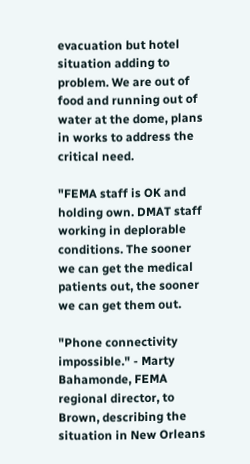evacuation but hotel situation adding to problem. We are out of food and running out of water at the dome, plans in works to address the critical need.

"FEMA staff is OK and holding own. DMAT staff working in deplorable conditions. The sooner we can get the medical patients out, the sooner we can get them out.

"Phone connectivity impossible." - Marty Bahamonde, FEMA regional director, to Brown, describing the situation in New Orleans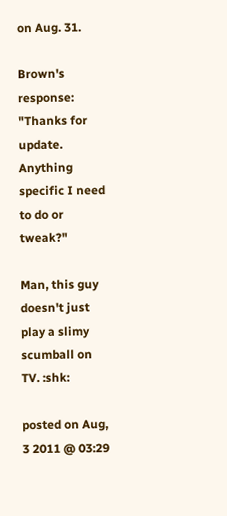on Aug. 31.

Brown's response: "Thanks for update. Anything specific I need to do or tweak?"

Man, this guy doesn't just play a slimy scumball on TV. :shk:

posted on Aug, 3 2011 @ 03:29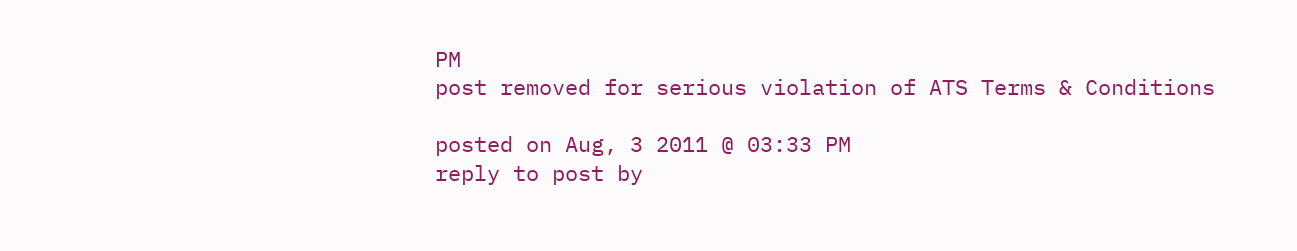PM
post removed for serious violation of ATS Terms & Conditions

posted on Aug, 3 2011 @ 03:33 PM
reply to post by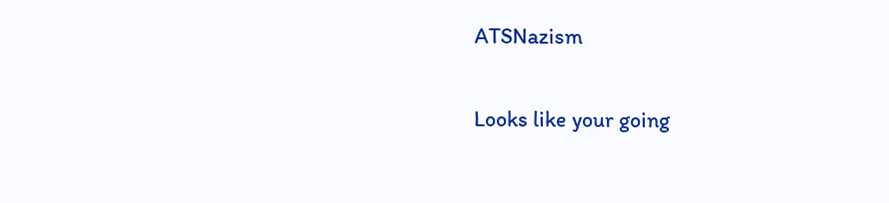ATSNazism

Looks like your going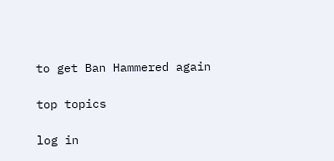to get Ban Hammered again

top topics

log in